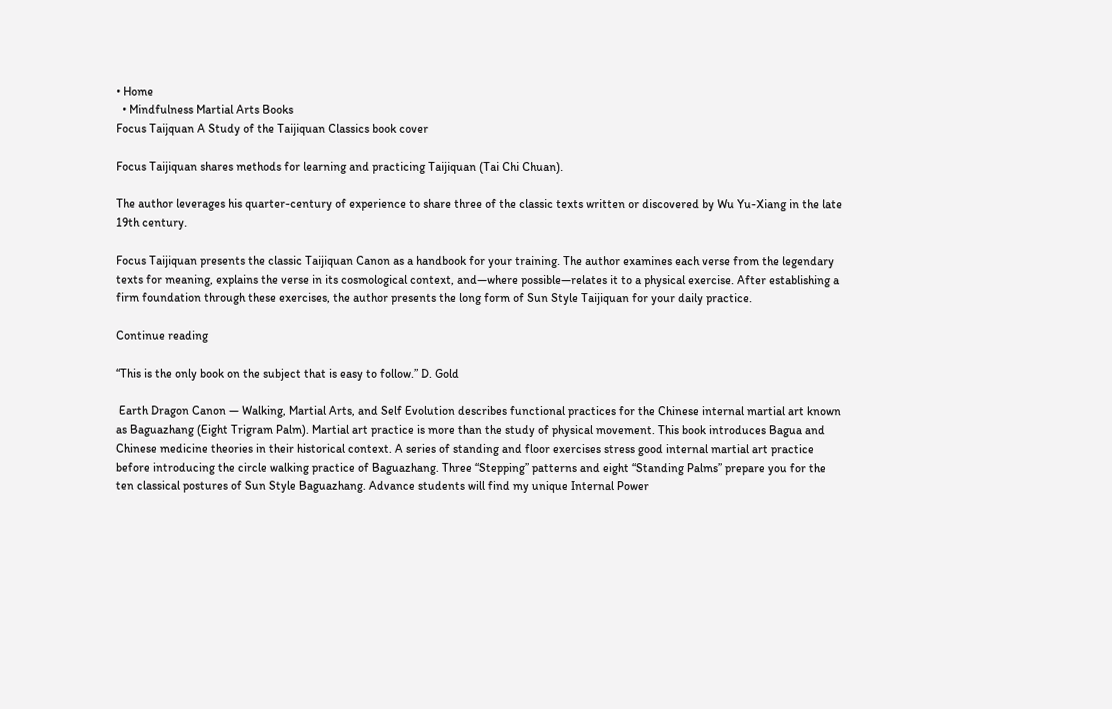• Home
  • Mindfulness Martial Arts Books
Focus Taijquan A Study of the Taijiquan Classics book cover

Focus Taijiquan shares methods for learning and practicing Taijiquan (Tai Chi Chuan).

The author leverages his quarter-century of experience to share three of the classic texts written or discovered by Wu Yu-Xiang in the late 19th century.

Focus Taijiquan presents the classic Taijiquan Canon as a handbook for your training. The author examines each verse from the legendary texts for meaning, explains the verse in its cosmological context, and—where possible—relates it to a physical exercise. After establishing a firm foundation through these exercises, the author presents the long form of Sun Style Taijiquan for your daily practice.

Continue reading

“This is the only book on the subject that is easy to follow.” D. Gold

 Earth Dragon Canon — Walking, Martial Arts, and Self Evolution describes functional practices for the Chinese internal martial art known as Baguazhang (Eight Trigram Palm). Martial art practice is more than the study of physical movement. This book introduces Bagua and Chinese medicine theories in their historical context. A series of standing and floor exercises stress good internal martial art practice before introducing the circle walking practice of Baguazhang. Three “Stepping” patterns and eight “Standing Palms” prepare you for the ten classical postures of Sun Style Baguazhang. Advance students will find my unique Internal Power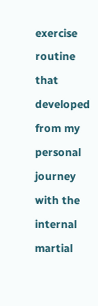exercise routine that developed from my personal journey with the internal martial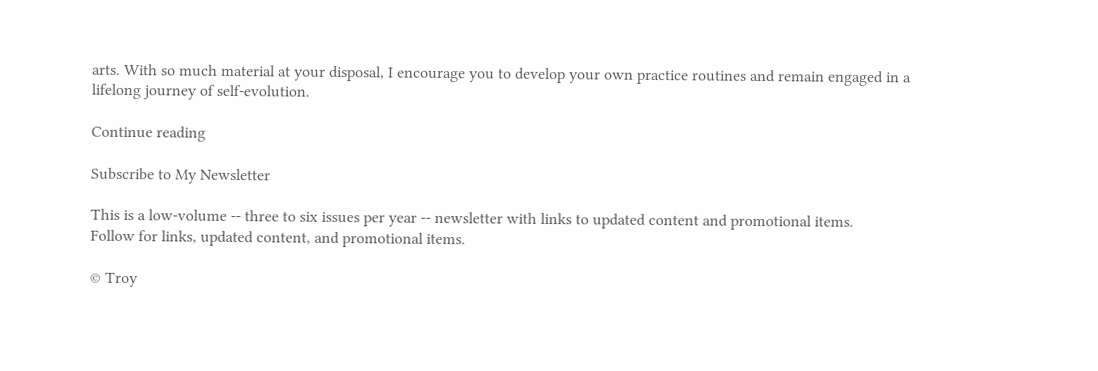arts. With so much material at your disposal, I encourage you to develop your own practice routines and remain engaged in a lifelong journey of self-evolution.

Continue reading

Subscribe to My Newsletter

This is a low-volume -- three to six issues per year -- newsletter with links to updated content and promotional items.
Follow for links, updated content, and promotional items.

© Troy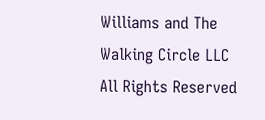Williams and The Walking Circle LLC
All Rights Reserved